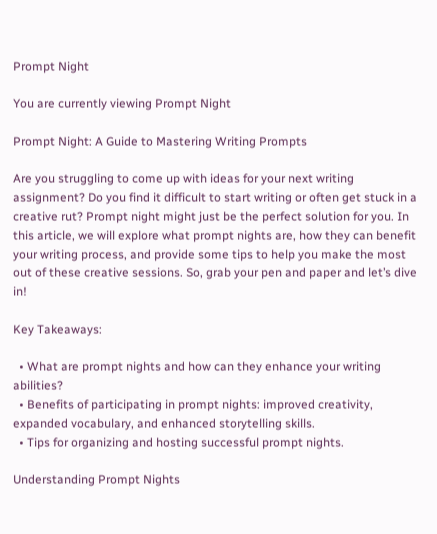Prompt Night

You are currently viewing Prompt Night

Prompt Night: A Guide to Mastering Writing Prompts

Are you struggling to come up with ideas for your next writing assignment? Do you find it difficult to start writing or often get stuck in a creative rut? Prompt night might just be the perfect solution for you. In this article, we will explore what prompt nights are, how they can benefit your writing process, and provide some tips to help you make the most out of these creative sessions. So, grab your pen and paper and let’s dive in!

Key Takeaways:

  • What are prompt nights and how can they enhance your writing abilities?
  • Benefits of participating in prompt nights: improved creativity, expanded vocabulary, and enhanced storytelling skills.
  • Tips for organizing and hosting successful prompt nights.

Understanding Prompt Nights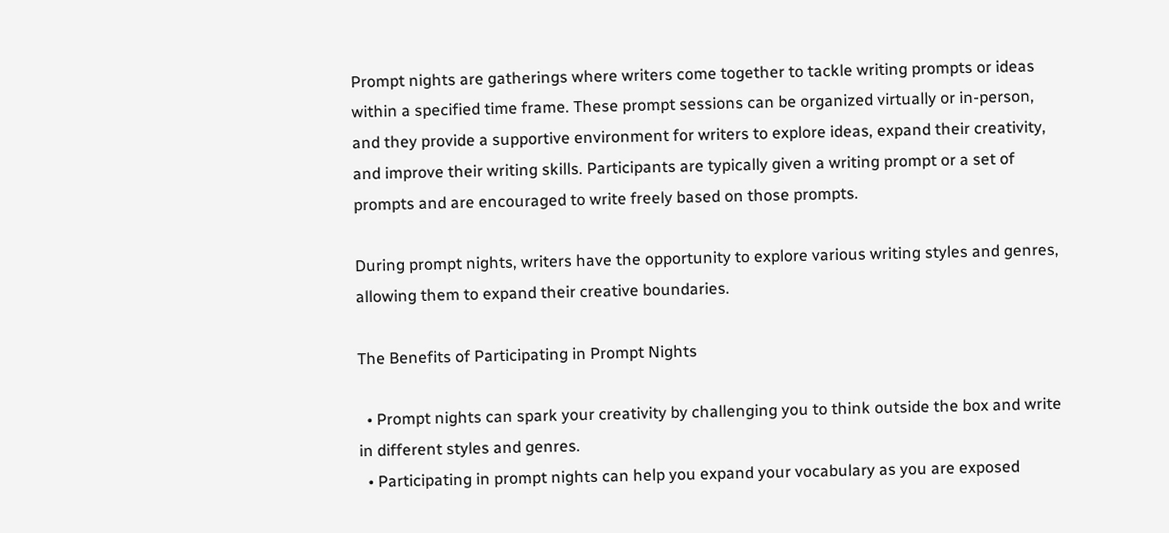Prompt nights are gatherings where writers come together to tackle writing prompts or ideas within a specified time frame. These prompt sessions can be organized virtually or in-person, and they provide a supportive environment for writers to explore ideas, expand their creativity, and improve their writing skills. Participants are typically given a writing prompt or a set of prompts and are encouraged to write freely based on those prompts.

During prompt nights, writers have the opportunity to explore various writing styles and genres, allowing them to expand their creative boundaries.

The Benefits of Participating in Prompt Nights

  • Prompt nights can spark your creativity by challenging you to think outside the box and write in different styles and genres.
  • Participating in prompt nights can help you expand your vocabulary as you are exposed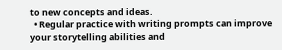to new concepts and ideas.
  • Regular practice with writing prompts can improve your storytelling abilities and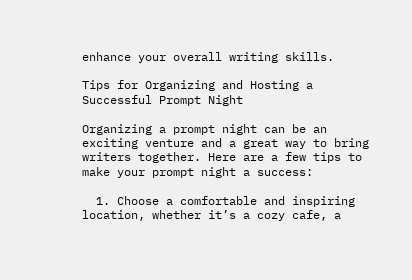enhance your overall writing skills.

Tips for Organizing and Hosting a Successful Prompt Night

Organizing a prompt night can be an exciting venture and a great way to bring writers together. Here are a few tips to make your prompt night a success:

  1. Choose a comfortable and inspiring location, whether it’s a cozy cafe, a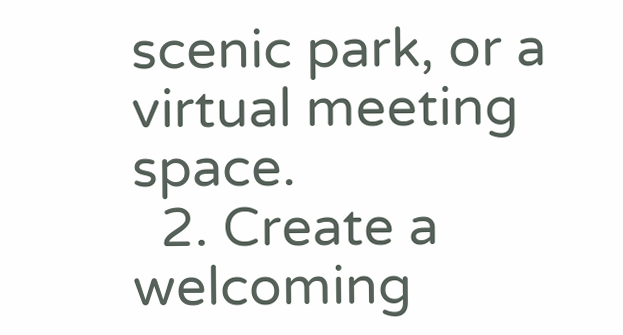scenic park, or a virtual meeting space.
  2. Create a welcoming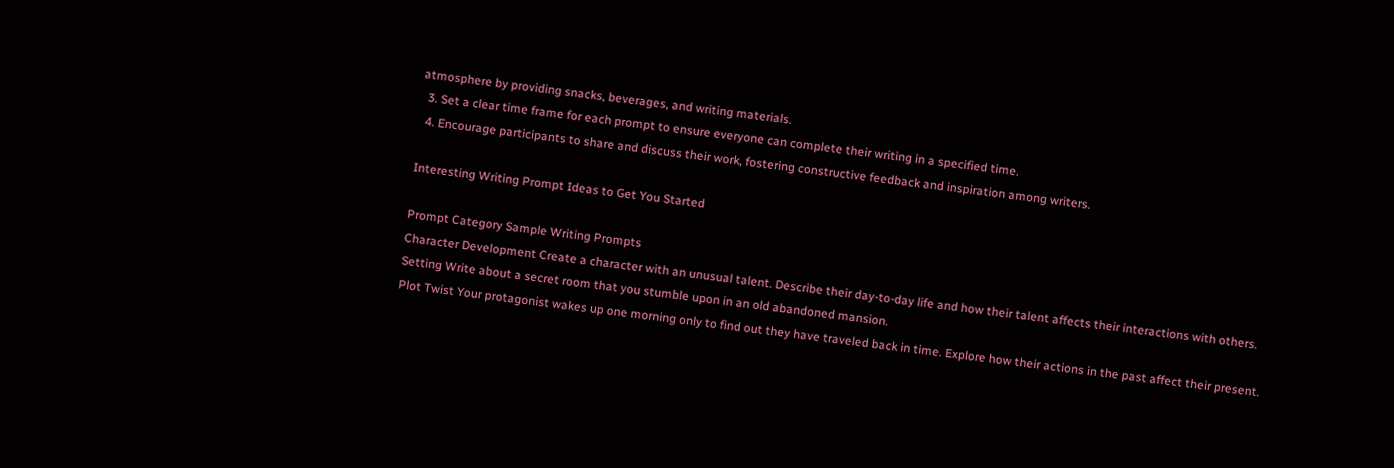atmosphere by providing snacks, beverages, and writing materials.
  3. Set a clear time frame for each prompt to ensure everyone can complete their writing in a specified time.
  4. Encourage participants to share and discuss their work, fostering constructive feedback and inspiration among writers.

Interesting Writing Prompt Ideas to Get You Started

Prompt Category Sample Writing Prompts
Character Development Create a character with an unusual talent. Describe their day-to-day life and how their talent affects their interactions with others.
Setting Write about a secret room that you stumble upon in an old abandoned mansion.
Plot Twist Your protagonist wakes up one morning only to find out they have traveled back in time. Explore how their actions in the past affect their present.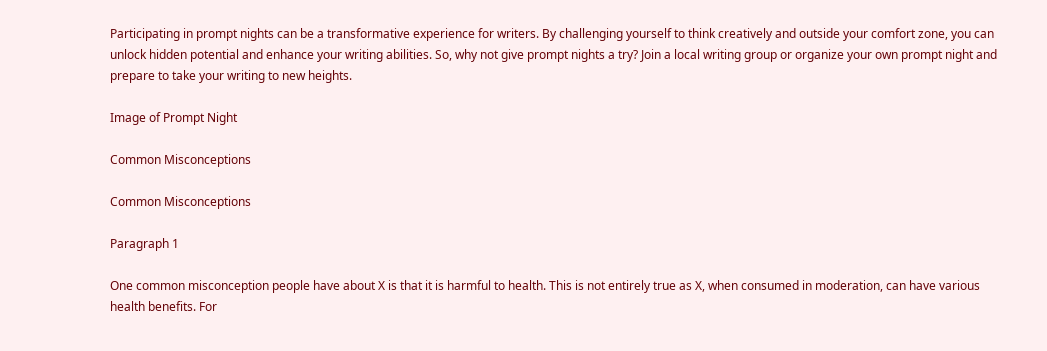Participating in prompt nights can be a transformative experience for writers. By challenging yourself to think creatively and outside your comfort zone, you can unlock hidden potential and enhance your writing abilities. So, why not give prompt nights a try? Join a local writing group or organize your own prompt night and prepare to take your writing to new heights.

Image of Prompt Night

Common Misconceptions

Common Misconceptions

Paragraph 1

One common misconception people have about X is that it is harmful to health. This is not entirely true as X, when consumed in moderation, can have various health benefits. For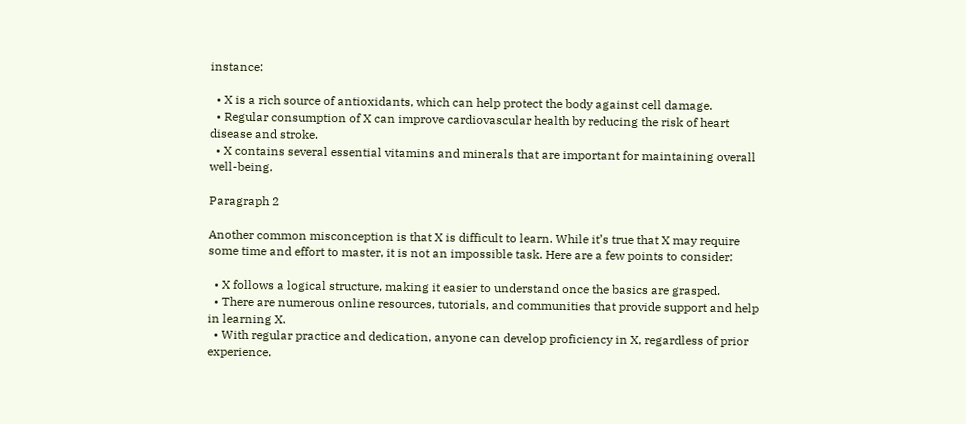instance:

  • X is a rich source of antioxidants, which can help protect the body against cell damage.
  • Regular consumption of X can improve cardiovascular health by reducing the risk of heart disease and stroke.
  • X contains several essential vitamins and minerals that are important for maintaining overall well-being.

Paragraph 2

Another common misconception is that X is difficult to learn. While it’s true that X may require some time and effort to master, it is not an impossible task. Here are a few points to consider:

  • X follows a logical structure, making it easier to understand once the basics are grasped.
  • There are numerous online resources, tutorials, and communities that provide support and help in learning X.
  • With regular practice and dedication, anyone can develop proficiency in X, regardless of prior experience.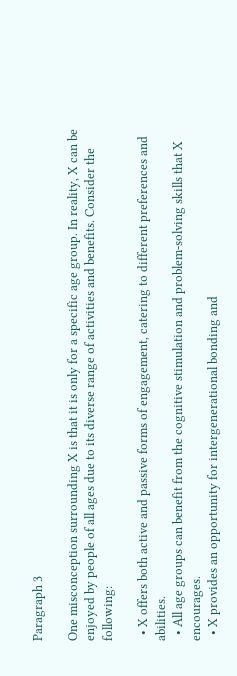Paragraph 3

One misconception surrounding X is that it is only for a specific age group. In reality, X can be enjoyed by people of all ages due to its diverse range of activities and benefits. Consider the following:

  • X offers both active and passive forms of engagement, catering to different preferences and abilities.
  • All age groups can benefit from the cognitive stimulation and problem-solving skills that X encourages.
  • X provides an opportunity for intergenerational bonding and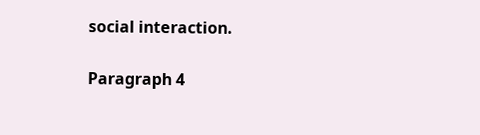social interaction.

Paragraph 4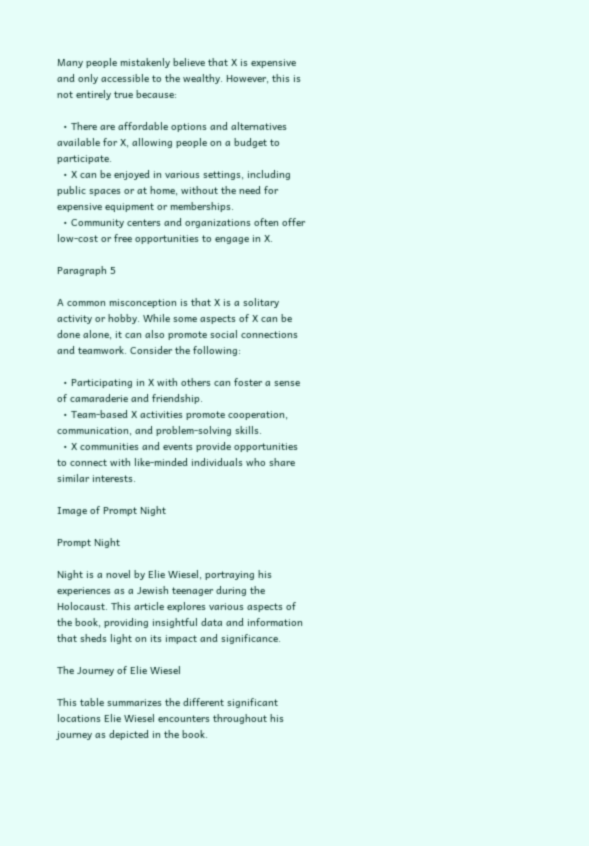Many people mistakenly believe that X is expensive and only accessible to the wealthy. However, this is not entirely true because:

  • There are affordable options and alternatives available for X, allowing people on a budget to participate.
  • X can be enjoyed in various settings, including public spaces or at home, without the need for expensive equipment or memberships.
  • Community centers and organizations often offer low-cost or free opportunities to engage in X.

Paragraph 5

A common misconception is that X is a solitary activity or hobby. While some aspects of X can be done alone, it can also promote social connections and teamwork. Consider the following:

  • Participating in X with others can foster a sense of camaraderie and friendship.
  • Team-based X activities promote cooperation, communication, and problem-solving skills.
  • X communities and events provide opportunities to connect with like-minded individuals who share similar interests.

Image of Prompt Night

Prompt Night

Night is a novel by Elie Wiesel, portraying his experiences as a Jewish teenager during the Holocaust. This article explores various aspects of the book, providing insightful data and information that sheds light on its impact and significance.

The Journey of Elie Wiesel

This table summarizes the different significant locations Elie Wiesel encounters throughout his journey as depicted in the book.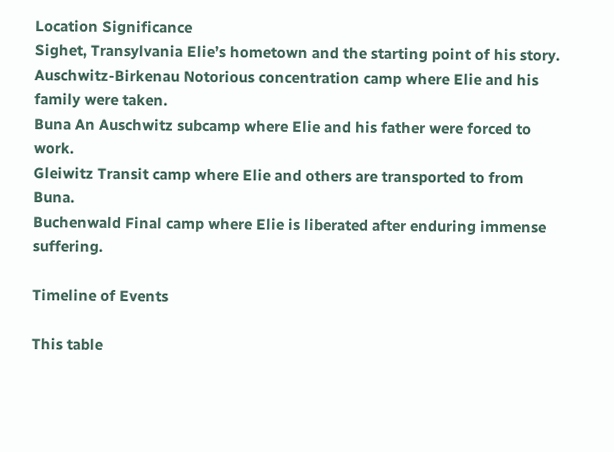Location Significance
Sighet, Transylvania Elie’s hometown and the starting point of his story.
Auschwitz-Birkenau Notorious concentration camp where Elie and his family were taken.
Buna An Auschwitz subcamp where Elie and his father were forced to work.
Gleiwitz Transit camp where Elie and others are transported to from Buna.
Buchenwald Final camp where Elie is liberated after enduring immense suffering.

Timeline of Events

This table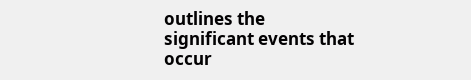outlines the significant events that occur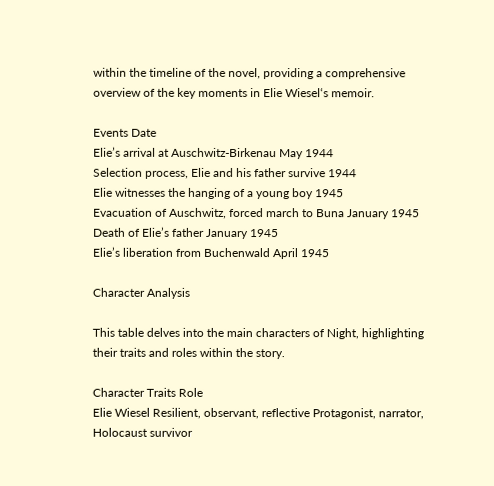within the timeline of the novel, providing a comprehensive overview of the key moments in Elie Wiesel‘s memoir.

Events Date
Elie’s arrival at Auschwitz-Birkenau May 1944
Selection process, Elie and his father survive 1944
Elie witnesses the hanging of a young boy 1945
Evacuation of Auschwitz, forced march to Buna January 1945
Death of Elie’s father January 1945
Elie’s liberation from Buchenwald April 1945

Character Analysis

This table delves into the main characters of Night, highlighting their traits and roles within the story.

Character Traits Role
Elie Wiesel Resilient, observant, reflective Protagonist, narrator, Holocaust survivor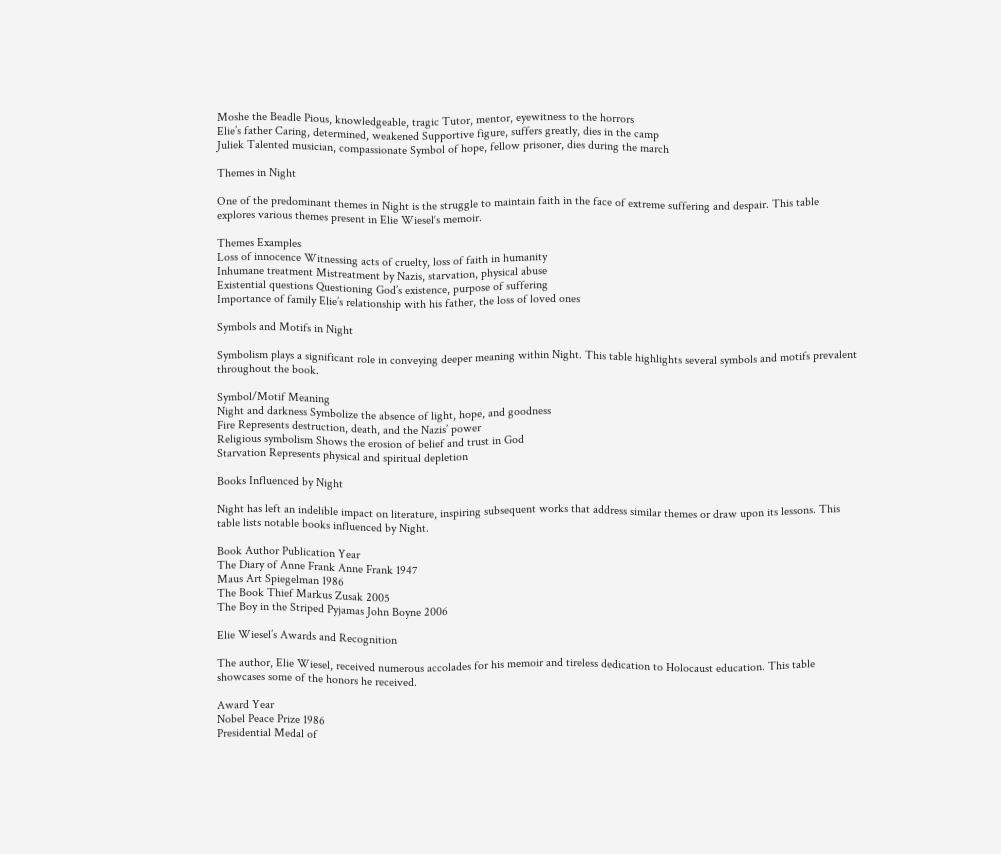Moshe the Beadle Pious, knowledgeable, tragic Tutor, mentor, eyewitness to the horrors
Elie’s father Caring, determined, weakened Supportive figure, suffers greatly, dies in the camp
Juliek Talented musician, compassionate Symbol of hope, fellow prisoner, dies during the march

Themes in Night

One of the predominant themes in Night is the struggle to maintain faith in the face of extreme suffering and despair. This table explores various themes present in Elie Wiesel‘s memoir.

Themes Examples
Loss of innocence Witnessing acts of cruelty, loss of faith in humanity
Inhumane treatment Mistreatment by Nazis, starvation, physical abuse
Existential questions Questioning God’s existence, purpose of suffering
Importance of family Elie’s relationship with his father, the loss of loved ones

Symbols and Motifs in Night

Symbolism plays a significant role in conveying deeper meaning within Night. This table highlights several symbols and motifs prevalent throughout the book.

Symbol/Motif Meaning
Night and darkness Symbolize the absence of light, hope, and goodness
Fire Represents destruction, death, and the Nazis’ power
Religious symbolism Shows the erosion of belief and trust in God
Starvation Represents physical and spiritual depletion

Books Influenced by Night

Night has left an indelible impact on literature, inspiring subsequent works that address similar themes or draw upon its lessons. This table lists notable books influenced by Night.

Book Author Publication Year
The Diary of Anne Frank Anne Frank 1947
Maus Art Spiegelman 1986
The Book Thief Markus Zusak 2005
The Boy in the Striped Pyjamas John Boyne 2006

Elie Wiesel’s Awards and Recognition

The author, Elie Wiesel, received numerous accolades for his memoir and tireless dedication to Holocaust education. This table showcases some of the honors he received.

Award Year
Nobel Peace Prize 1986
Presidential Medal of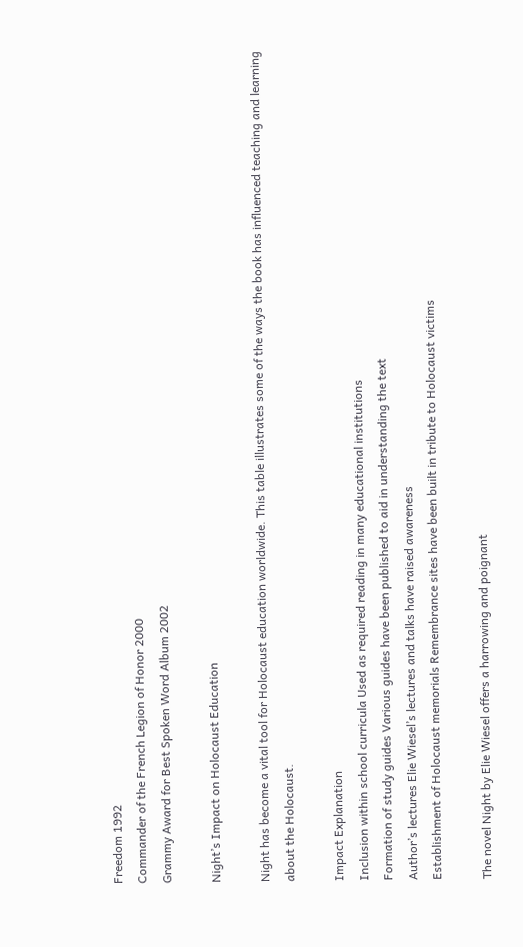Freedom 1992
Commander of the French Legion of Honor 2000
Grammy Award for Best Spoken Word Album 2002

Night’s Impact on Holocaust Education

Night has become a vital tool for Holocaust education worldwide. This table illustrates some of the ways the book has influenced teaching and learning about the Holocaust.

Impact Explanation
Inclusion within school curricula Used as required reading in many educational institutions
Formation of study guides Various guides have been published to aid in understanding the text
Author’s lectures Elie Wiesel’s lectures and talks have raised awareness
Establishment of Holocaust memorials Remembrance sites have been built in tribute to Holocaust victims

The novel Night by Elie Wiesel offers a harrowing and poignant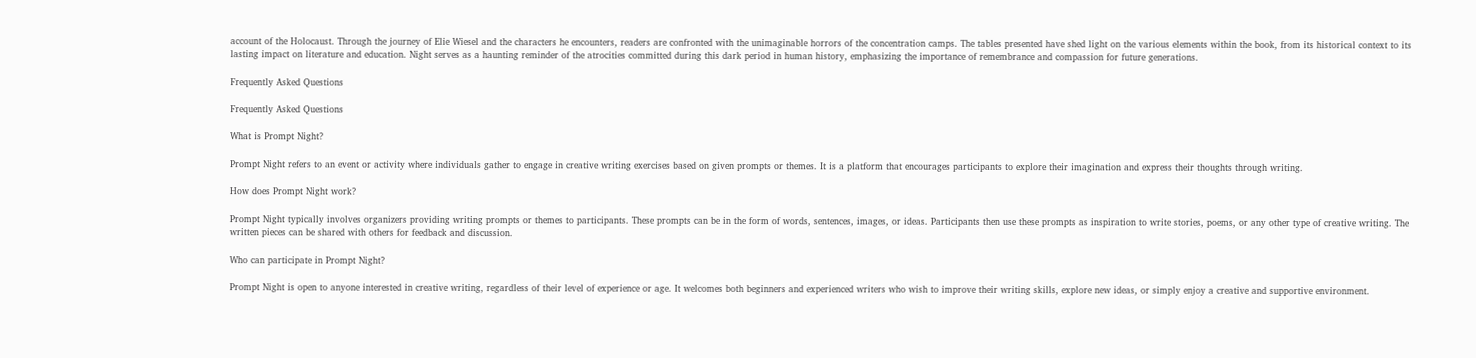account of the Holocaust. Through the journey of Elie Wiesel and the characters he encounters, readers are confronted with the unimaginable horrors of the concentration camps. The tables presented have shed light on the various elements within the book, from its historical context to its lasting impact on literature and education. Night serves as a haunting reminder of the atrocities committed during this dark period in human history, emphasizing the importance of remembrance and compassion for future generations.

Frequently Asked Questions

Frequently Asked Questions

What is Prompt Night?

Prompt Night refers to an event or activity where individuals gather to engage in creative writing exercises based on given prompts or themes. It is a platform that encourages participants to explore their imagination and express their thoughts through writing.

How does Prompt Night work?

Prompt Night typically involves organizers providing writing prompts or themes to participants. These prompts can be in the form of words, sentences, images, or ideas. Participants then use these prompts as inspiration to write stories, poems, or any other type of creative writing. The written pieces can be shared with others for feedback and discussion.

Who can participate in Prompt Night?

Prompt Night is open to anyone interested in creative writing, regardless of their level of experience or age. It welcomes both beginners and experienced writers who wish to improve their writing skills, explore new ideas, or simply enjoy a creative and supportive environment.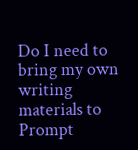Do I need to bring my own writing materials to Prompt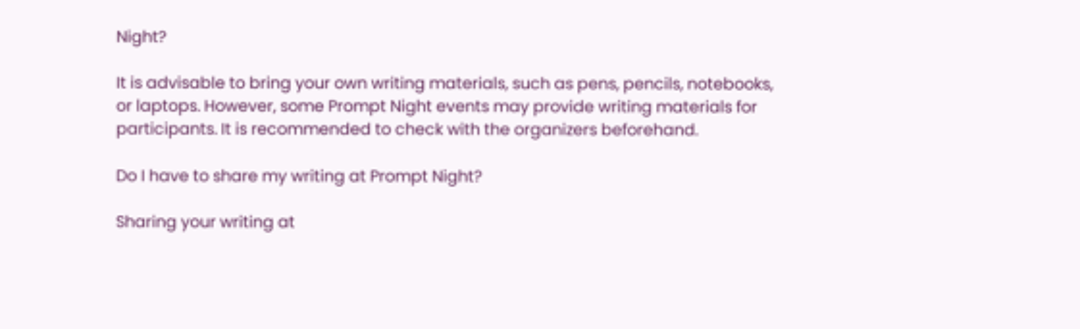Night?

It is advisable to bring your own writing materials, such as pens, pencils, notebooks, or laptops. However, some Prompt Night events may provide writing materials for participants. It is recommended to check with the organizers beforehand.

Do I have to share my writing at Prompt Night?

Sharing your writing at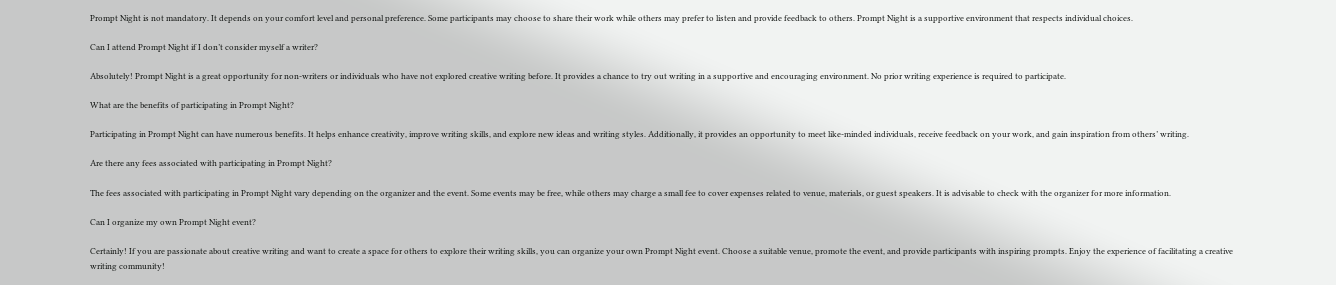Prompt Night is not mandatory. It depends on your comfort level and personal preference. Some participants may choose to share their work while others may prefer to listen and provide feedback to others. Prompt Night is a supportive environment that respects individual choices.

Can I attend Prompt Night if I don’t consider myself a writer?

Absolutely! Prompt Night is a great opportunity for non-writers or individuals who have not explored creative writing before. It provides a chance to try out writing in a supportive and encouraging environment. No prior writing experience is required to participate.

What are the benefits of participating in Prompt Night?

Participating in Prompt Night can have numerous benefits. It helps enhance creativity, improve writing skills, and explore new ideas and writing styles. Additionally, it provides an opportunity to meet like-minded individuals, receive feedback on your work, and gain inspiration from others’ writing.

Are there any fees associated with participating in Prompt Night?

The fees associated with participating in Prompt Night vary depending on the organizer and the event. Some events may be free, while others may charge a small fee to cover expenses related to venue, materials, or guest speakers. It is advisable to check with the organizer for more information.

Can I organize my own Prompt Night event?

Certainly! If you are passionate about creative writing and want to create a space for others to explore their writing skills, you can organize your own Prompt Night event. Choose a suitable venue, promote the event, and provide participants with inspiring prompts. Enjoy the experience of facilitating a creative writing community!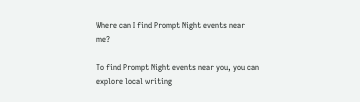Where can I find Prompt Night events near me?

To find Prompt Night events near you, you can explore local writing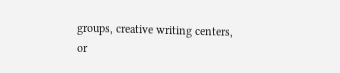groups, creative writing centers, or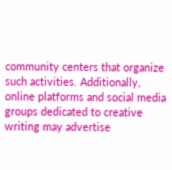community centers that organize such activities. Additionally, online platforms and social media groups dedicated to creative writing may advertise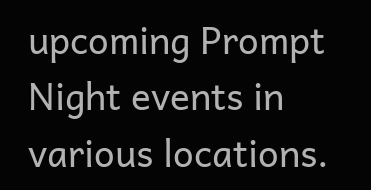upcoming Prompt Night events in various locations.